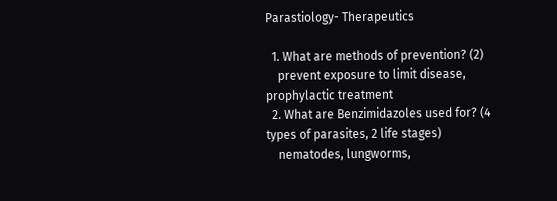Parastiology- Therapeutics

  1. What are methods of prevention? (2)
    prevent exposure to limit disease, prophylactic treatment
  2. What are Benzimidazoles used for? (4 types of parasites, 2 life stages)
    nematodes, lungworms,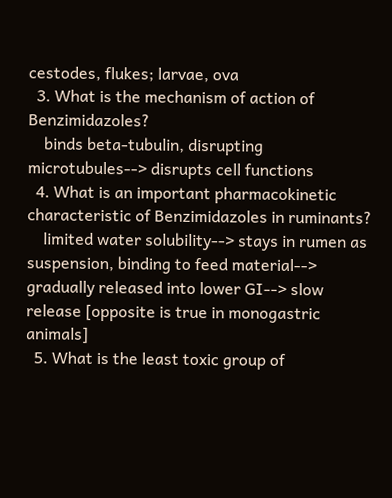cestodes, flukes; larvae, ova
  3. What is the mechanism of action of Benzimidazoles?
    binds beta-tubulin, disrupting microtubules--> disrupts cell functions
  4. What is an important pharmacokinetic characteristic of Benzimidazoles in ruminants?
    limited water solubility--> stays in rumen as suspension, binding to feed material--> gradually released into lower GI--> slow release [opposite is true in monogastric animals]
  5. What is the least toxic group of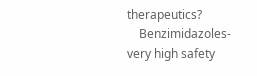therapeutics?
    Benzimidazoles- very high safety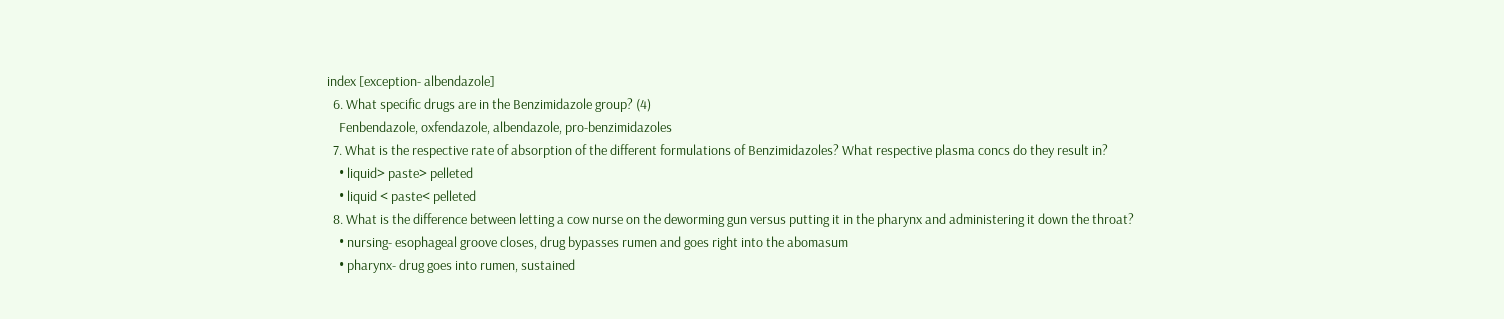index [exception- albendazole]
  6. What specific drugs are in the Benzimidazole group? (4)
    Fenbendazole, oxfendazole, albendazole, pro-benzimidazoles
  7. What is the respective rate of absorption of the different formulations of Benzimidazoles? What respective plasma concs do they result in?
    • liquid> paste> pelleted
    • liquid < paste< pelleted
  8. What is the difference between letting a cow nurse on the deworming gun versus putting it in the pharynx and administering it down the throat?
    • nursing- esophageal groove closes, drug bypasses rumen and goes right into the abomasum
    • pharynx- drug goes into rumen, sustained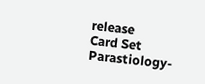release
Card Set
Parastiology-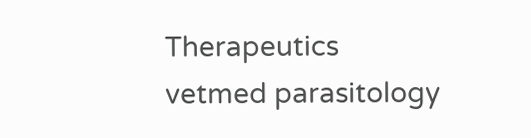Therapeutics
vetmed parasitology